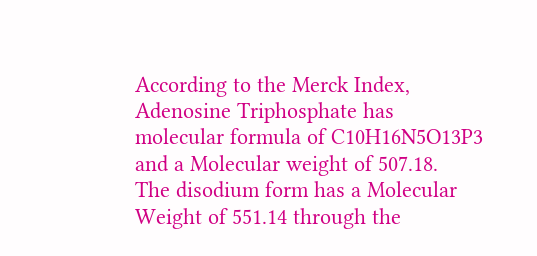According to the Merck Index, Adenosine Triphosphate has molecular formula of C10H16N5O13P3 and a Molecular weight of 507.18.  The disodium form has a Molecular Weight of 551.14 through the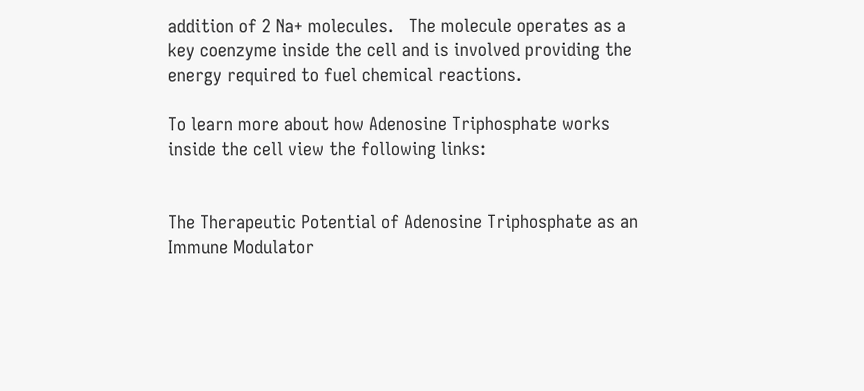addition of 2 Na+ molecules.   The molecule operates as a key coenzyme inside the cell and is involved providing the energy required to fuel chemical reactions.

To learn more about how Adenosine Triphosphate works inside the cell view the following links:


The Therapeutic Potential of Adenosine Triphosphate as an Immune Modulator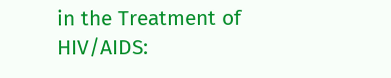in the Treatment of HIV/AIDS: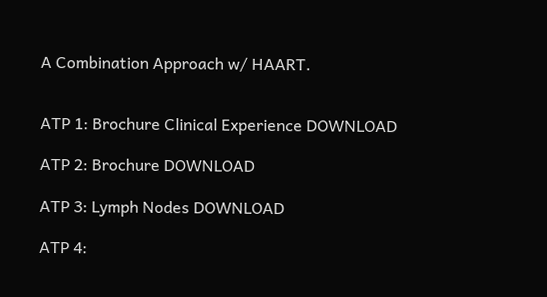A Combination Approach w/ HAART.


ATP 1: Brochure Clinical Experience DOWNLOAD

ATP 2: Brochure DOWNLOAD

ATP 3: Lymph Nodes DOWNLOAD

ATP 4: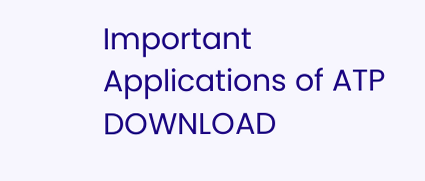Important Applications of ATP DOWNLOAD